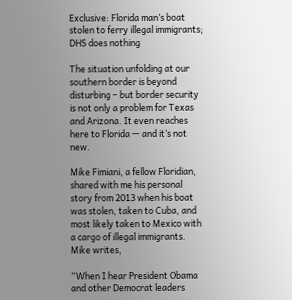Exclusive: Florida man’s boat stolen to ferry illegal immigrants; DHS does nothing

The situation unfolding at our southern border is beyond disturbing – but border security is not only a problem for Texas and Arizona. It even reaches here to Florida — and it’s not new.

Mike Fimiani, a fellow Floridian, shared with me his personal story from 2013 when his boat was stolen, taken to Cuba, and most likely taken to Mexico with a cargo of illegal immigrants. Mike writes,

“When I hear President Obama and other Democrat leaders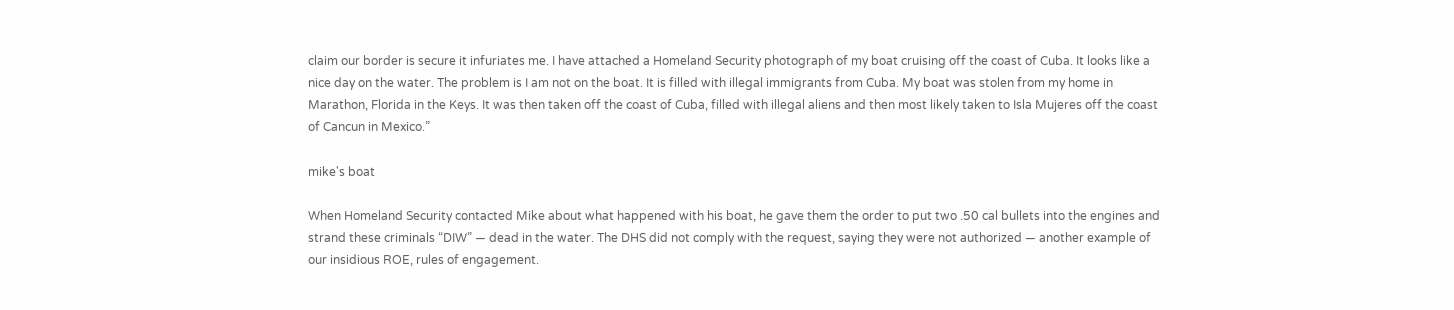claim our border is secure it infuriates me. I have attached a Homeland Security photograph of my boat cruising off the coast of Cuba. It looks like a nice day on the water. The problem is I am not on the boat. It is filled with illegal immigrants from Cuba. My boat was stolen from my home in Marathon, Florida in the Keys. It was then taken off the coast of Cuba, filled with illegal aliens and then most likely taken to Isla Mujeres off the coast of Cancun in Mexico.”

mike's boat

When Homeland Security contacted Mike about what happened with his boat, he gave them the order to put two .50 cal bullets into the engines and strand these criminals “DIW” — dead in the water. The DHS did not comply with the request, saying they were not authorized — another example of our insidious ROE, rules of engagement.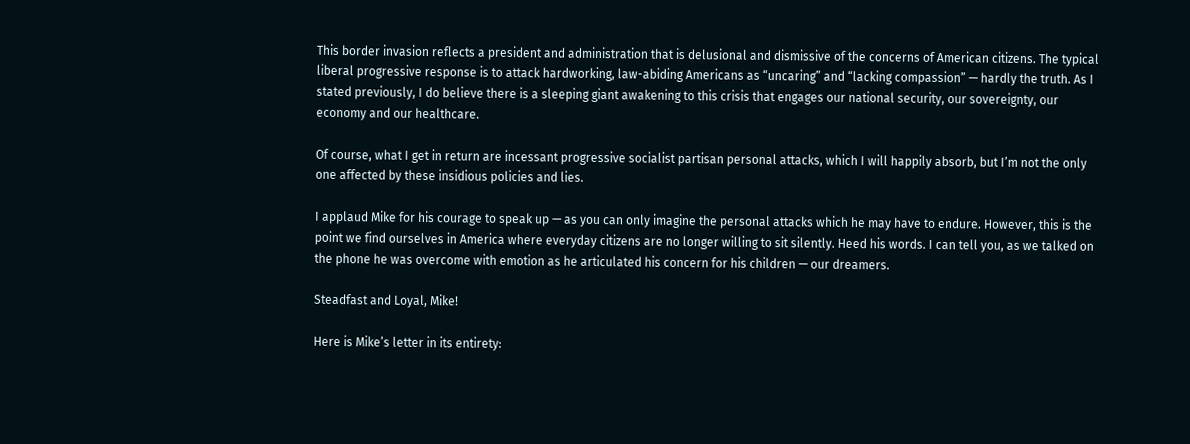This border invasion reflects a president and administration that is delusional and dismissive of the concerns of American citizens. The typical liberal progressive response is to attack hardworking, law-abiding Americans as “uncaring” and “lacking compassion” — hardly the truth. As I stated previously, I do believe there is a sleeping giant awakening to this crisis that engages our national security, our sovereignty, our economy and our healthcare.

Of course, what I get in return are incessant progressive socialist partisan personal attacks, which I will happily absorb, but I’m not the only one affected by these insidious policies and lies.

I applaud Mike for his courage to speak up — as you can only imagine the personal attacks which he may have to endure. However, this is the point we find ourselves in America where everyday citizens are no longer willing to sit silently. Heed his words. I can tell you, as we talked on the phone he was overcome with emotion as he articulated his concern for his children — our dreamers.

Steadfast and Loyal, Mike!

Here is Mike’s letter in its entirety: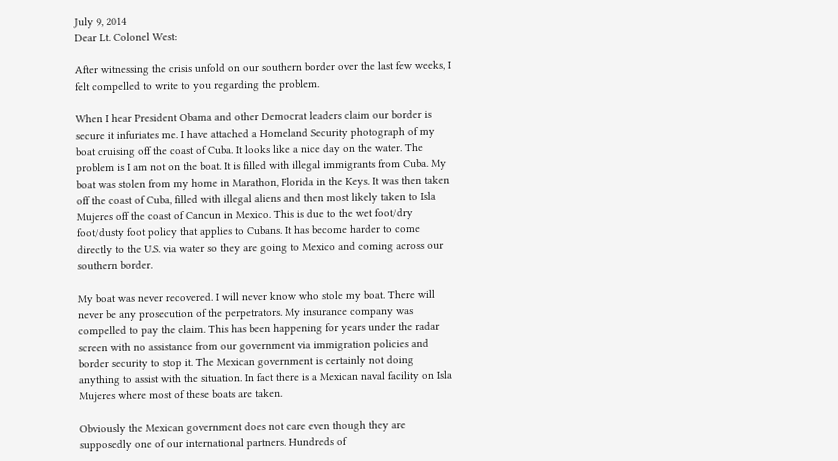July 9, 2014
Dear Lt. Colonel West:

After witnessing the crisis unfold on our southern border over the last few weeks, I felt compelled to write to you regarding the problem.

When I hear President Obama and other Democrat leaders claim our border is secure it infuriates me. I have attached a Homeland Security photograph of my boat cruising off the coast of Cuba. It looks like a nice day on the water. The problem is I am not on the boat. It is filled with illegal immigrants from Cuba. My boat was stolen from my home in Marathon, Florida in the Keys. It was then taken off the coast of Cuba, filled with illegal aliens and then most likely taken to Isla Mujeres off the coast of Cancun in Mexico. This is due to the wet foot/dry foot/dusty foot policy that applies to Cubans. It has become harder to come directly to the U.S. via water so they are going to Mexico and coming across our southern border.

My boat was never recovered. I will never know who stole my boat. There will never be any prosecution of the perpetrators. My insurance company was compelled to pay the claim. This has been happening for years under the radar screen with no assistance from our government via immigration policies and border security to stop it. The Mexican government is certainly not doing anything to assist with the situation. In fact there is a Mexican naval facility on Isla Mujeres where most of these boats are taken.

Obviously the Mexican government does not care even though they are supposedly one of our international partners. Hundreds of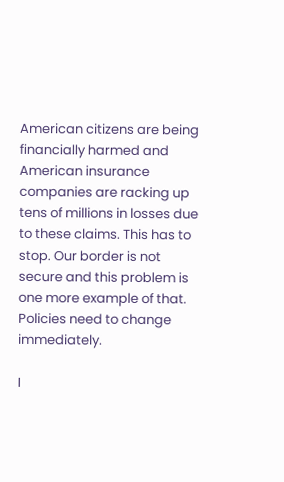American citizens are being financially harmed and American insurance companies are racking up tens of millions in losses due to these claims. This has to stop. Our border is not secure and this problem is one more example of that. Policies need to change immediately.

I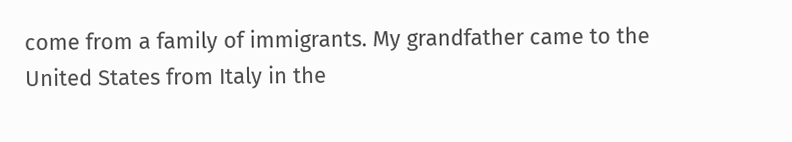come from a family of immigrants. My grandfather came to the United States from Italy in the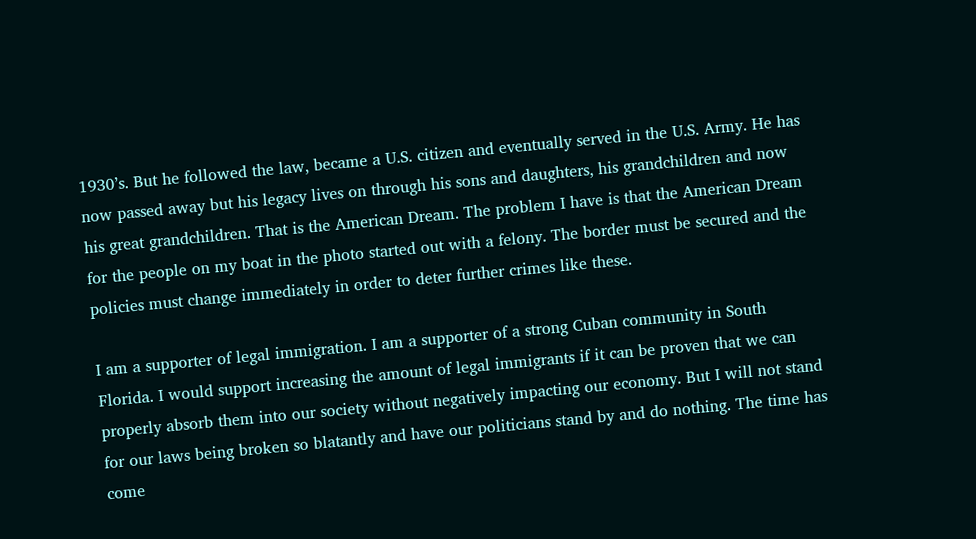1930’s. But he followed the law, became a U.S. citizen and eventually served in the U.S. Army. He has now passed away but his legacy lives on through his sons and daughters, his grandchildren and now his great grandchildren. That is the American Dream. The problem I have is that the American Dream for the people on my boat in the photo started out with a felony. The border must be secured and the policies must change immediately in order to deter further crimes like these.

I am a supporter of legal immigration. I am a supporter of a strong Cuban community in South Florida. I would support increasing the amount of legal immigrants if it can be proven that we can properly absorb them into our society without negatively impacting our economy. But I will not stand for our laws being broken so blatantly and have our politicians stand by and do nothing. The time has come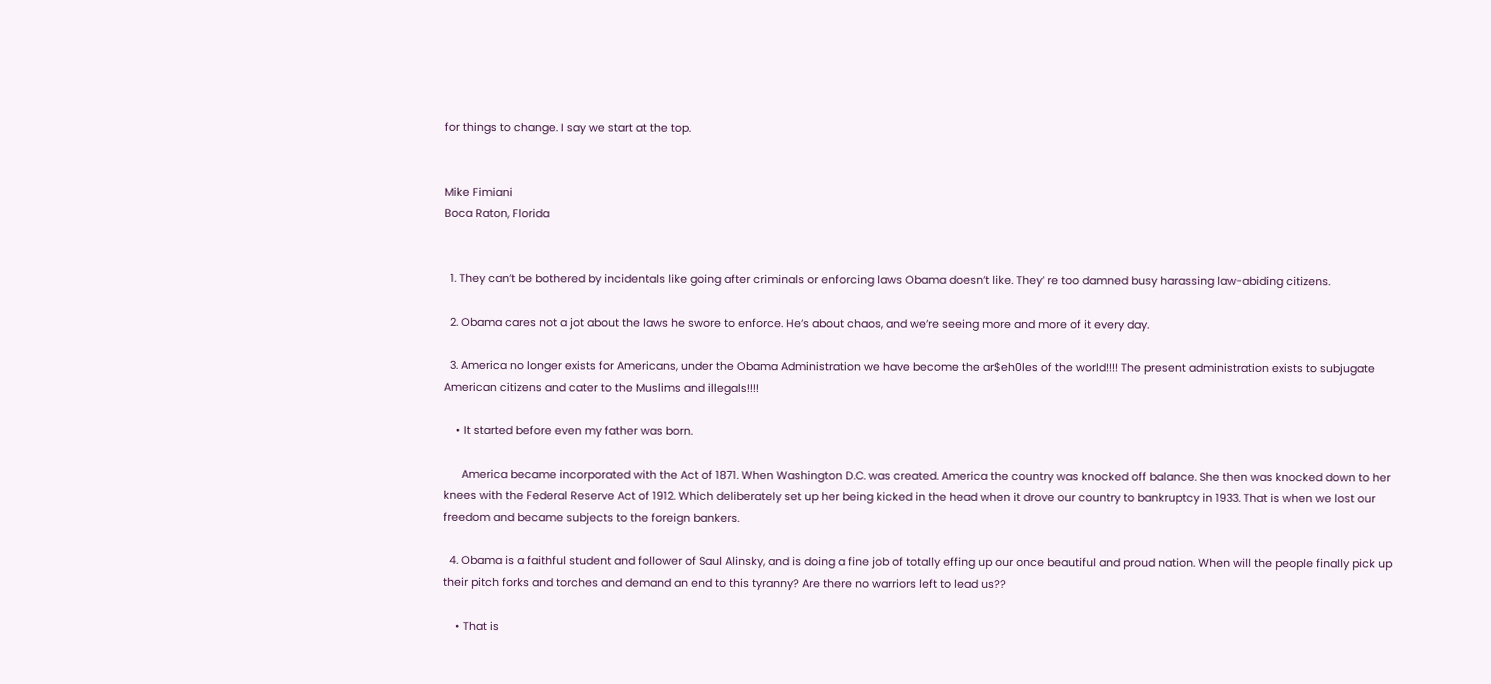for things to change. I say we start at the top.


Mike Fimiani
Boca Raton, Florida


  1. They can’t be bothered by incidentals like going after criminals or enforcing laws Obama doesn’t like. They’ re too damned busy harassing law-abiding citizens.

  2. Obama cares not a jot about the laws he swore to enforce. He’s about chaos, and we’re seeing more and more of it every day.

  3. America no longer exists for Americans, under the Obama Administration we have become the ar$eh0les of the world!!!! The present administration exists to subjugate American citizens and cater to the Muslims and illegals!!!!

    • It started before even my father was born.

      America became incorporated with the Act of 1871. When Washington D.C. was created. America the country was knocked off balance. She then was knocked down to her knees with the Federal Reserve Act of 1912. Which deliberately set up her being kicked in the head when it drove our country to bankruptcy in 1933. That is when we lost our freedom and became subjects to the foreign bankers.

  4. Obama is a faithful student and follower of Saul Alinsky, and is doing a fine job of totally effing up our once beautiful and proud nation. When will the people finally pick up their pitch forks and torches and demand an end to this tyranny? Are there no warriors left to lead us??

    • That is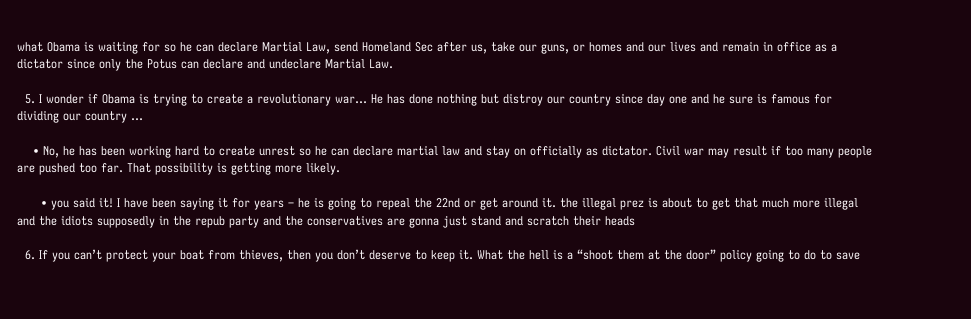what Obama is waiting for so he can declare Martial Law, send Homeland Sec after us, take our guns, or homes and our lives and remain in office as a dictator since only the Potus can declare and undeclare Martial Law.

  5. I wonder if Obama is trying to create a revolutionary war… He has done nothing but distroy our country since day one and he sure is famous for dividing our country …

    • No, he has been working hard to create unrest so he can declare martial law and stay on officially as dictator. Civil war may result if too many people are pushed too far. That possibility is getting more likely.

      • you said it! I have been saying it for years – he is going to repeal the 22nd or get around it. the illegal prez is about to get that much more illegal and the idiots supposedly in the repub party and the conservatives are gonna just stand and scratch their heads

  6. If you can’t protect your boat from thieves, then you don’t deserve to keep it. What the hell is a “shoot them at the door” policy going to do to save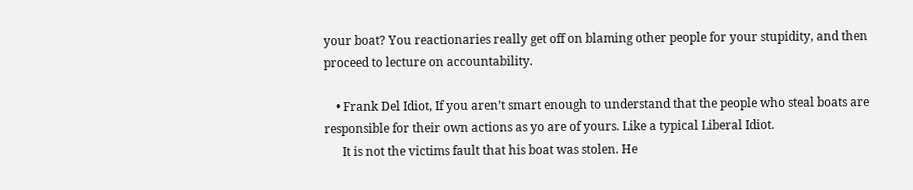your boat? You reactionaries really get off on blaming other people for your stupidity, and then proceed to lecture on accountability.

    • Frank Del Idiot, If you aren’t smart enough to understand that the people who steal boats are responsible for their own actions as yo are of yours. Like a typical Liberal Idiot.
      It is not the victims fault that his boat was stolen. He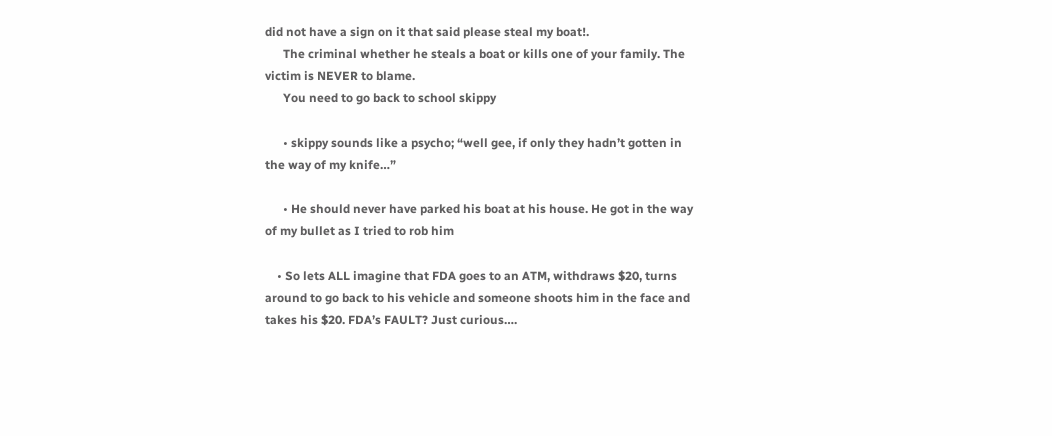did not have a sign on it that said please steal my boat!.
      The criminal whether he steals a boat or kills one of your family. The victim is NEVER to blame.
      You need to go back to school skippy

      • skippy sounds like a psycho; “well gee, if only they hadn’t gotten in the way of my knife…”

      • He should never have parked his boat at his house. He got in the way of my bullet as I tried to rob him

    • So lets ALL imagine that FDA goes to an ATM, withdraws $20, turns around to go back to his vehicle and someone shoots him in the face and takes his $20. FDA’s FAULT? Just curious….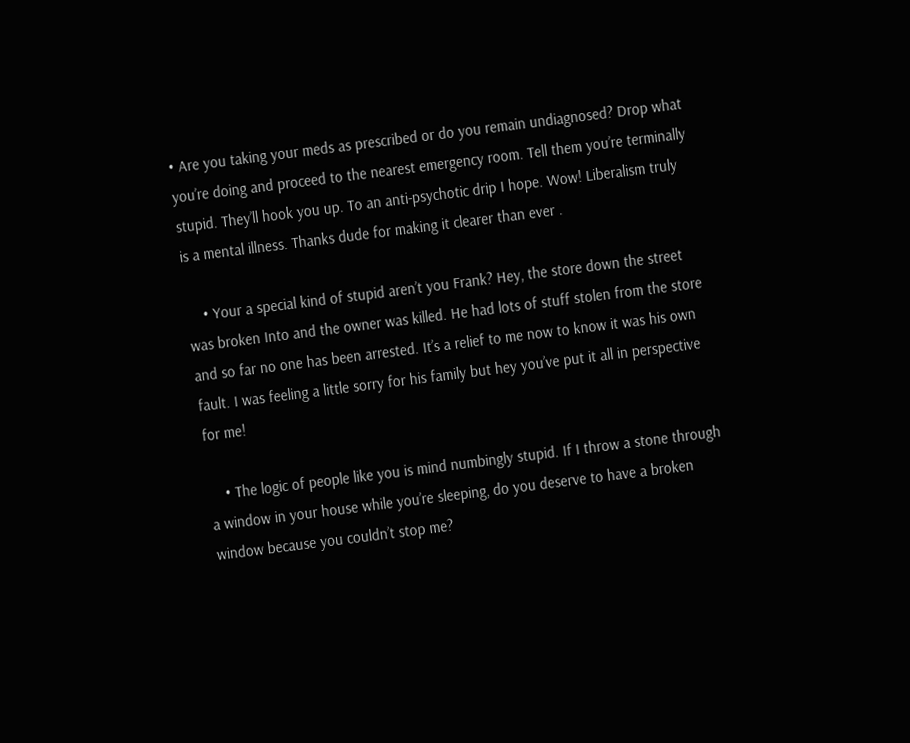• Are you taking your meds as prescribed or do you remain undiagnosed? Drop what you’re doing and proceed to the nearest emergency room. Tell them you’re terminally stupid. They’ll hook you up. To an anti-psychotic drip I hope. Wow! Liberalism truly is a mental illness. Thanks dude for making it clearer than ever .

    • Your a special kind of stupid aren’t you Frank? Hey, the store down the street was broken Into and the owner was killed. He had lots of stuff stolen from the store and so far no one has been arrested. It’s a relief to me now to know it was his own fault. I was feeling a little sorry for his family but hey you’ve put it all in perspective for me!

    • The logic of people like you is mind numbingly stupid. If I throw a stone through a window in your house while you’re sleeping, do you deserve to have a broken window because you couldn’t stop me?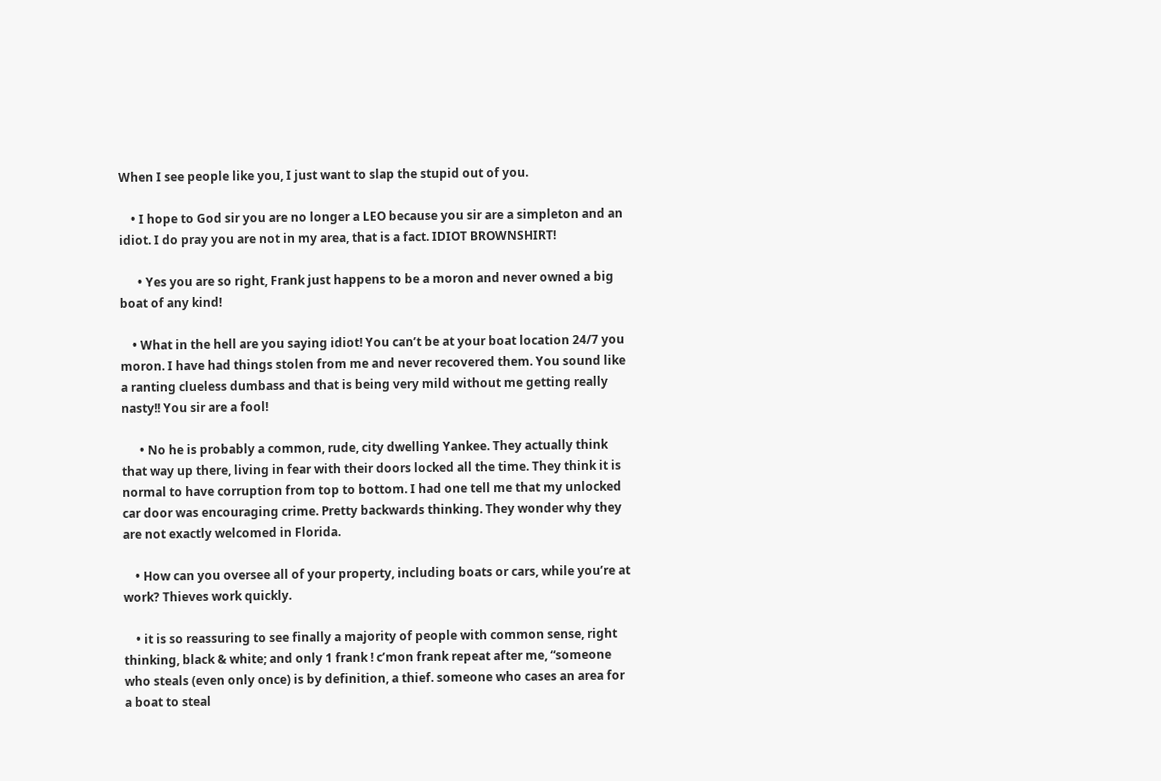When I see people like you, I just want to slap the stupid out of you.

    • I hope to God sir you are no longer a LEO because you sir are a simpleton and an idiot. I do pray you are not in my area, that is a fact. IDIOT BROWNSHIRT!

      • Yes you are so right, Frank just happens to be a moron and never owned a big boat of any kind!

    • What in the hell are you saying idiot! You can’t be at your boat location 24/7 you moron. I have had things stolen from me and never recovered them. You sound like a ranting clueless dumbass and that is being very mild without me getting really nasty!! You sir are a fool!

      • No he is probably a common, rude, city dwelling Yankee. They actually think that way up there, living in fear with their doors locked all the time. They think it is normal to have corruption from top to bottom. I had one tell me that my unlocked car door was encouraging crime. Pretty backwards thinking. They wonder why they are not exactly welcomed in Florida.

    • How can you oversee all of your property, including boats or cars, while you’re at work? Thieves work quickly.

    • it is so reassuring to see finally a majority of people with common sense, right thinking, black & white; and only 1 frank ! c’mon frank repeat after me, “someone who steals (even only once) is by definition, a thief. someone who cases an area for a boat to steal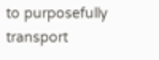to purposefully transport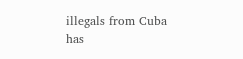illegals from Cuba has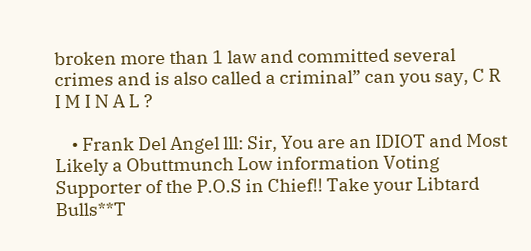broken more than 1 law and committed several crimes and is also called a criminal” can you say, C R I M I N A L ?

    • Frank Del Angel lll: Sir, You are an IDIOT and Most Likely a Obuttmunch Low information Voting Supporter of the P.O.S in Chief!! Take your Libtard Bulls**T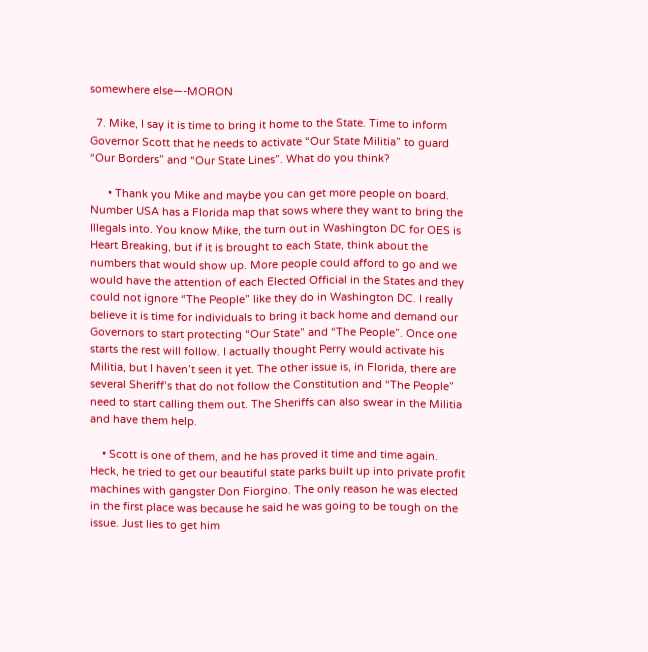somewhere else—-MORON

  7. Mike, I say it is time to bring it home to the State. Time to inform Governor Scott that he needs to activate “Our State Militia” to guard “Our Borders” and “Our State Lines”. What do you think?

      • Thank you Mike and maybe you can get more people on board. Number USA has a Florida map that sows where they want to bring the Illegals into. You know Mike, the turn out in Washington DC for OES is Heart Breaking, but if it is brought to each State, think about the numbers that would show up. More people could afford to go and we would have the attention of each Elected Official in the States and they could not ignore “The People” like they do in Washington DC. I really believe it is time for individuals to bring it back home and demand our Governors to start protecting “Our State” and “The People”. Once one starts the rest will follow. I actually thought Perry would activate his Militia, but I haven’t seen it yet. The other issue is, in Florida, there are several Sheriff’s that do not follow the Constitution and “The People” need to start calling them out. The Sheriffs can also swear in the Militia and have them help.

    • Scott is one of them, and he has proved it time and time again. Heck, he tried to get our beautiful state parks built up into private profit machines with gangster Don Fiorgino. The only reason he was elected in the first place was because he said he was going to be tough on the issue. Just lies to get him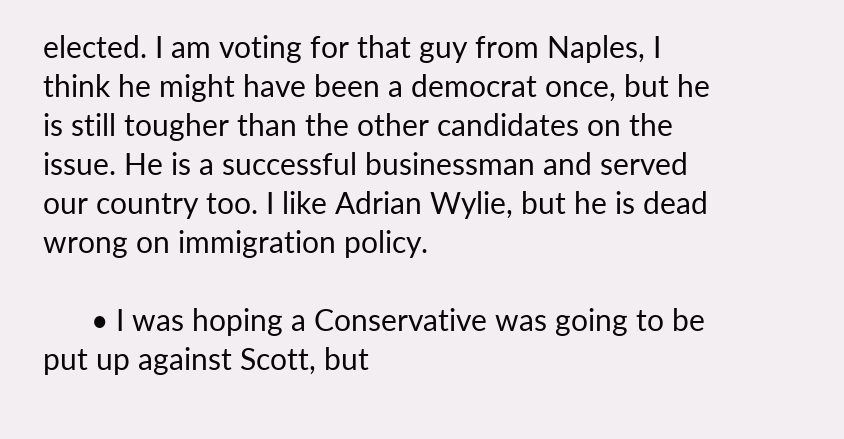elected. I am voting for that guy from Naples, I think he might have been a democrat once, but he is still tougher than the other candidates on the issue. He is a successful businessman and served our country too. I like Adrian Wylie, but he is dead wrong on immigration policy.

      • I was hoping a Conservative was going to be put up against Scott, but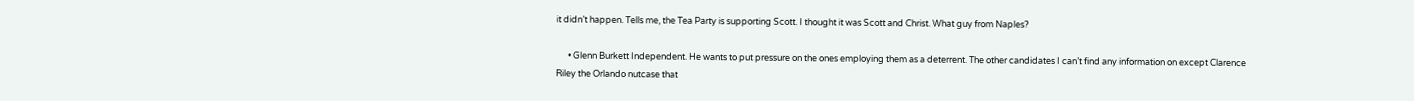it didn’t happen. Tells me, the Tea Party is supporting Scott. I thought it was Scott and Christ. What guy from Naples?

      • Glenn Burkett Independent. He wants to put pressure on the ones employing them as a deterrent. The other candidates I can’t find any information on except Clarence Riley the Orlando nutcase that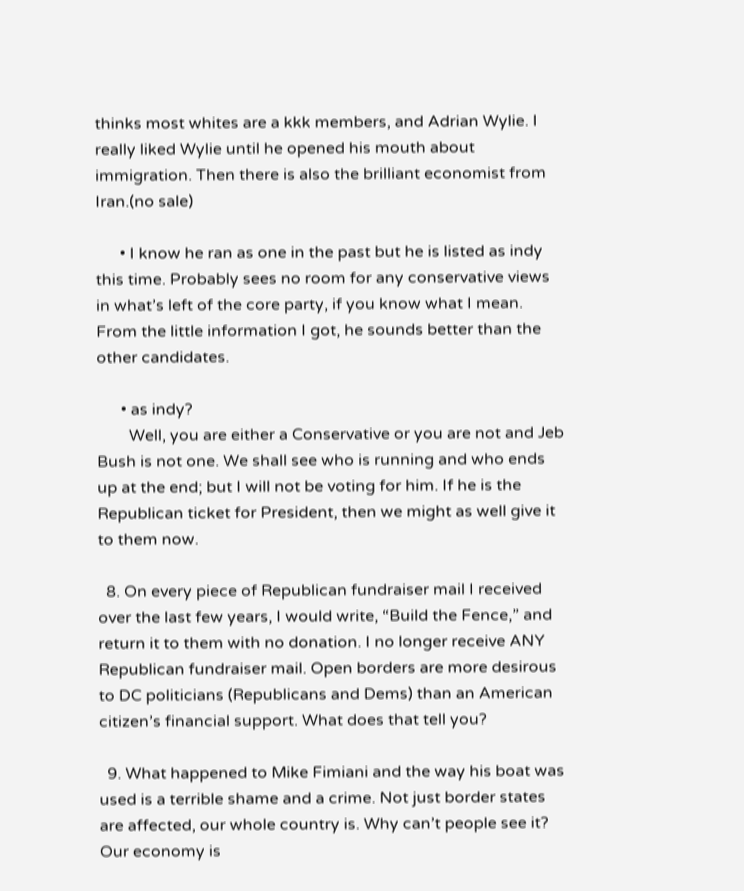thinks most whites are a kkk members, and Adrian Wylie. I really liked Wylie until he opened his mouth about immigration. Then there is also the brilliant economist from Iran.(no sale)

      • I know he ran as one in the past but he is listed as indy this time. Probably sees no room for any conservative views in what’s left of the core party, if you know what I mean. From the little information I got, he sounds better than the other candidates.

      • as indy?
        Well, you are either a Conservative or you are not and Jeb Bush is not one. We shall see who is running and who ends up at the end; but I will not be voting for him. If he is the Republican ticket for President, then we might as well give it to them now.

  8. On every piece of Republican fundraiser mail I received over the last few years, I would write, “Build the Fence,” and return it to them with no donation. I no longer receive ANY Republican fundraiser mail. Open borders are more desirous to DC politicians (Republicans and Dems) than an American citizen’s financial support. What does that tell you?

  9. What happened to Mike Fimiani and the way his boat was used is a terrible shame and a crime. Not just border states are affected, our whole country is. Why can’t people see it? Our economy is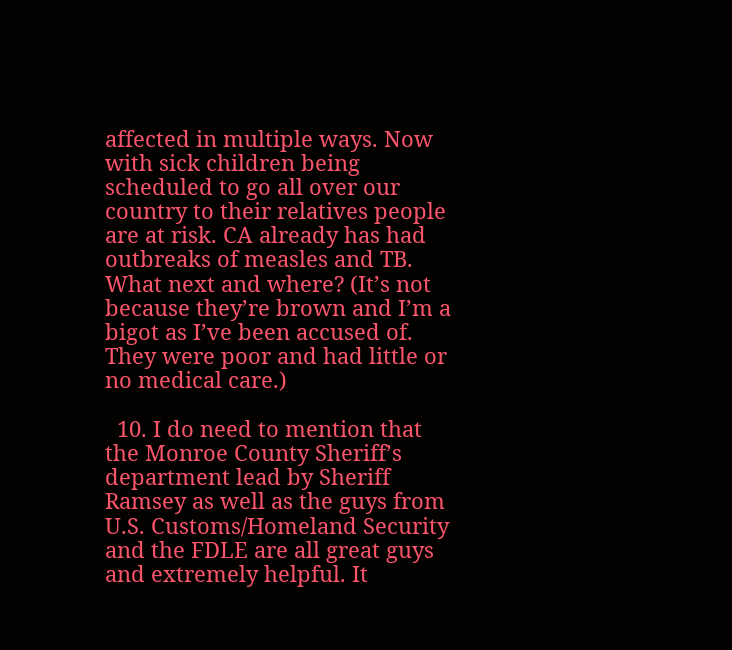affected in multiple ways. Now with sick children being scheduled to go all over our country to their relatives people are at risk. CA already has had outbreaks of measles and TB. What next and where? (It’s not because they’re brown and I’m a bigot as I’ve been accused of. They were poor and had little or no medical care.)

  10. I do need to mention that the Monroe County Sheriff’s department lead by Sheriff Ramsey as well as the guys from U.S. Customs/Homeland Security and the FDLE are all great guys and extremely helpful. It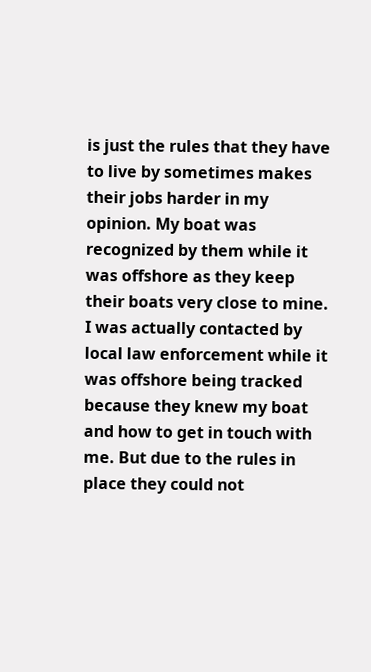is just the rules that they have to live by sometimes makes their jobs harder in my opinion. My boat was recognized by them while it was offshore as they keep their boats very close to mine. I was actually contacted by local law enforcement while it was offshore being tracked because they knew my boat and how to get in touch with me. But due to the rules in place they could not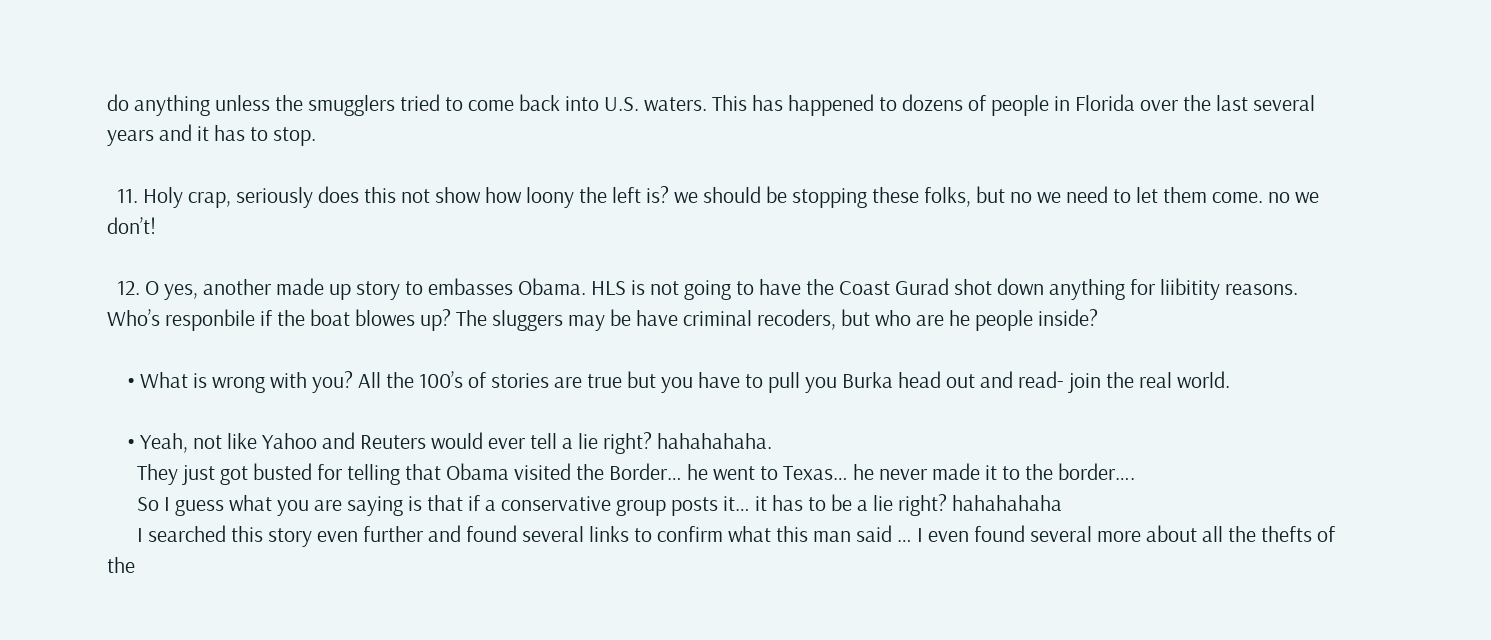do anything unless the smugglers tried to come back into U.S. waters. This has happened to dozens of people in Florida over the last several years and it has to stop.

  11. Holy crap, seriously does this not show how loony the left is? we should be stopping these folks, but no we need to let them come. no we don’t!

  12. O yes, another made up story to embasses Obama. HLS is not going to have the Coast Gurad shot down anything for liibitity reasons. Who’s responbile if the boat blowes up? The sluggers may be have criminal recoders, but who are he people inside?

    • What is wrong with you? All the 100’s of stories are true but you have to pull you Burka head out and read- join the real world.

    • Yeah, not like Yahoo and Reuters would ever tell a lie right? hahahahaha.
      They just got busted for telling that Obama visited the Border… he went to Texas… he never made it to the border….
      So I guess what you are saying is that if a conservative group posts it… it has to be a lie right? hahahahaha
      I searched this story even further and found several links to confirm what this man said … I even found several more about all the thefts of the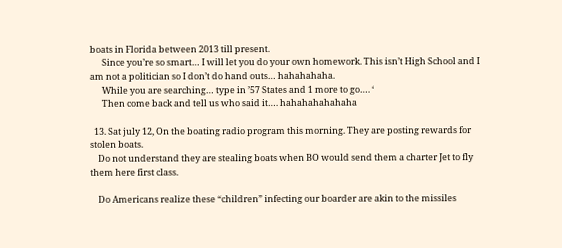boats in Florida between 2013 till present.
      Since you’re so smart… I will let you do your own homework. This isn’t High School and I am not a politician so I don’t do hand outs… hahahahaha.
      While you are searching… type in ’57 States and 1 more to go…. ‘
      Then come back and tell us who said it…. hahahahahahaha

  13. Sat july 12, On the boating radio program this morning. They are posting rewards for stolen boats.
    Do not understand they are stealing boats when BO would send them a charter Jet to fly them here first class.

    Do Americans realize these “children” infecting our boarder are akin to the missiles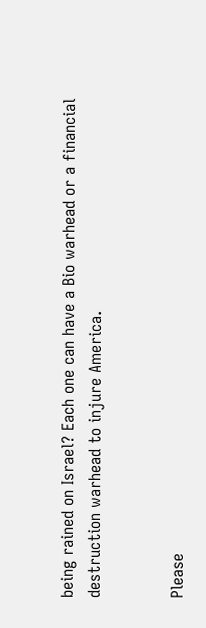being rained on Israel? Each one can have a Bio warhead or a financial destruction warhead to injure America.


Please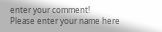enter your comment!
Please enter your name here